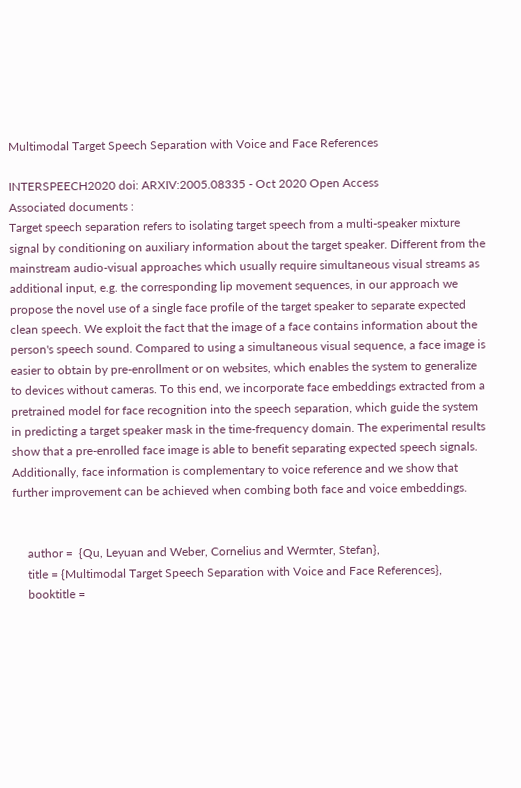Multimodal Target Speech Separation with Voice and Face References

INTERSPEECH2020 doi: ARXIV:2005.08335 - Oct 2020 Open Access
Associated documents :
Target speech separation refers to isolating target speech from a multi-speaker mixture signal by conditioning on auxiliary information about the target speaker. Different from the mainstream audio-visual approaches which usually require simultaneous visual streams as additional input, e.g. the corresponding lip movement sequences, in our approach we propose the novel use of a single face profile of the target speaker to separate expected clean speech. We exploit the fact that the image of a face contains information about the person's speech sound. Compared to using a simultaneous visual sequence, a face image is easier to obtain by pre-enrollment or on websites, which enables the system to generalize to devices without cameras. To this end, we incorporate face embeddings extracted from a pretrained model for face recognition into the speech separation, which guide the system in predicting a target speaker mask in the time-frequency domain. The experimental results show that a pre-enrolled face image is able to benefit separating expected speech signals. Additionally, face information is complementary to voice reference and we show that further improvement can be achieved when combing both face and voice embeddings.


     author =  {Qu, Leyuan and Weber, Cornelius and Wermter, Stefan},
     title = {Multimodal Target Speech Separation with Voice and Face References},
     booktitle =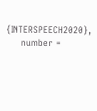{INTERSPEECH2020},
     number =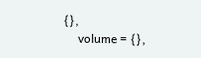{},
     volume = {},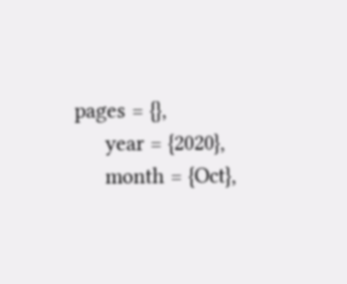pages = {},
     year = {2020},
     month = {Oct},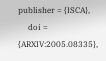publisher = {ISCA},
     doi = {ARXIV:2005.08335},